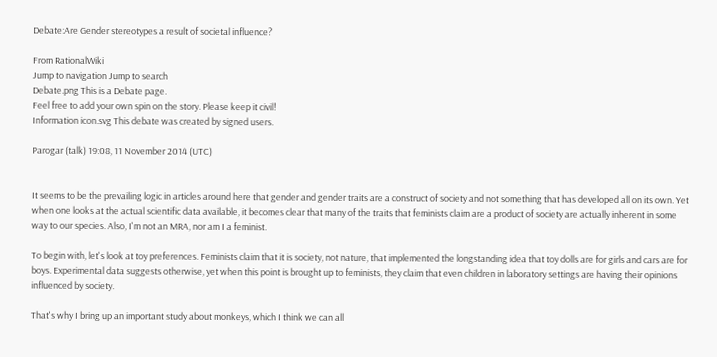Debate:Are Gender stereotypes a result of societal influence?

From RationalWiki
Jump to navigation Jump to search
Debate.png This is a Debate page.
Feel free to add your own spin on the story. Please keep it civil!
Information icon.svg This debate was created by signed users.

Parogar (talk) 19:08, 11 November 2014 (UTC)


It seems to be the prevailing logic in articles around here that gender and gender traits are a construct of society and not something that has developed all on its own. Yet when one looks at the actual scientific data available, it becomes clear that many of the traits that feminists claim are a product of society are actually inherent in some way to our species. Also, I'm not an MRA, nor am I a feminist.

To begin with, let's look at toy preferences. Feminists claim that it is society, not nature, that implemented the longstanding idea that toy dolls are for girls and cars are for boys. Experimental data suggests otherwise, yet when this point is brought up to feminists, they claim that even children in laboratory settings are having their opinions influenced by society.

That's why I bring up an important study about monkeys, which I think we can all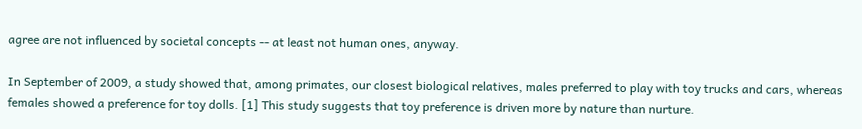agree are not influenced by societal concepts -- at least not human ones, anyway.

In September of 2009, a study showed that, among primates, our closest biological relatives, males preferred to play with toy trucks and cars, whereas females showed a preference for toy dolls. [1] This study suggests that toy preference is driven more by nature than nurture.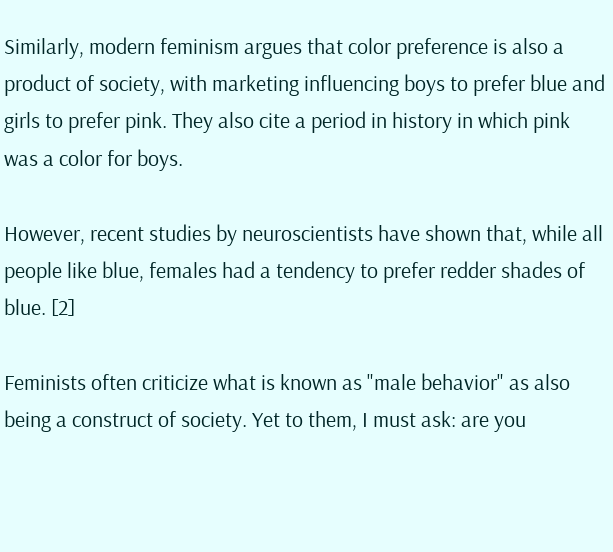Similarly, modern feminism argues that color preference is also a product of society, with marketing influencing boys to prefer blue and girls to prefer pink. They also cite a period in history in which pink was a color for boys.

However, recent studies by neuroscientists have shown that, while all people like blue, females had a tendency to prefer redder shades of blue. [2]

Feminists often criticize what is known as "male behavior" as also being a construct of society. Yet to them, I must ask: are you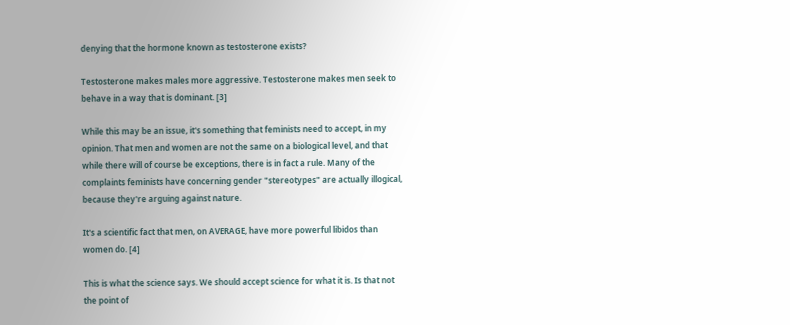denying that the hormone known as testosterone exists?

Testosterone makes males more aggressive. Testosterone makes men seek to behave in a way that is dominant. [3]

While this may be an issue, it's something that feminists need to accept, in my opinion. That men and women are not the same on a biological level, and that while there will of course be exceptions, there is in fact a rule. Many of the complaints feminists have concerning gender "stereotypes" are actually illogical, because they're arguing against nature.

It's a scientific fact that men, on AVERAGE, have more powerful libidos than women do. [4]

This is what the science says. We should accept science for what it is. Is that not the point of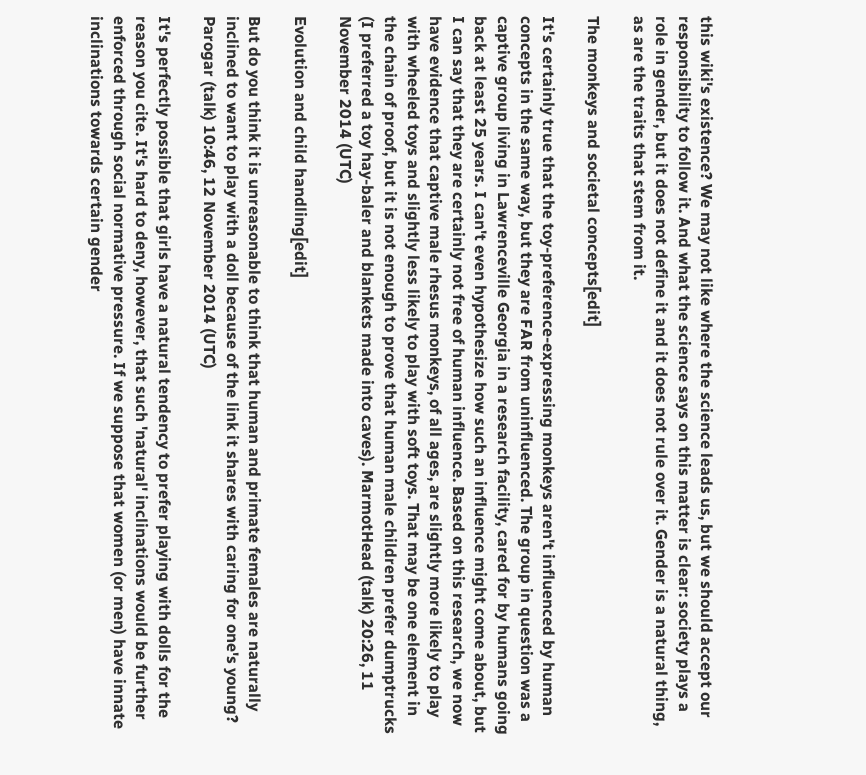this wiki's existence? We may not like where the science leads us, but we should accept our responsibility to follow it. And what the science says on this matter is clear: society plays a role in gender, but it does not define it and it does not rule over it. Gender is a natural thing, as are the traits that stem from it.

The monkeys and societal concepts[edit]

It's certainly true that the toy-preference-expressing monkeys aren't influenced by human concepts in the same way, but they are FAR from uninfluenced. The group in question was a captive group living in Lawrenceville Georgia in a research facility, cared for by humans going back at least 25 years. I can't even hypothesize how such an influence might come about, but I can say that they are certainly not free of human influence. Based on this research, we now have evidence that captive male rhesus monkeys, of all ages, are slightly more likely to play with wheeled toys and slightly less likely to play with soft toys. That may be one element in the chain of proof, but it is not enough to prove that human male children prefer dumptrucks (I preferred a toy hay-baler and blankets made into caves). MarmotHead (talk) 20:26, 11 November 2014 (UTC)

Evolution and child handling[edit]

But do you think it is unreasonable to think that human and primate females are naturally inclined to want to play with a doll because of the link it shares with caring for one's young? Parogar (talk) 10:46, 12 November 2014 (UTC)

It's perfectly possible that girls have a natural tendency to prefer playing with dolls for the reason you cite. It's hard to deny, however, that such 'natural' inclinations would be further enforced through social normative pressure. If we suppose that women (or men) have innate inclinations towards certain gender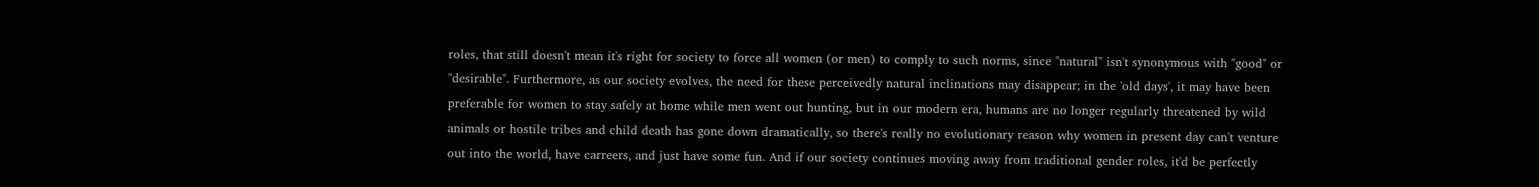roles, that still doesn't mean it's right for society to force all women (or men) to comply to such norms, since "natural" isn't synonymous with "good" or "desirable". Furthermore, as our society evolves, the need for these perceivedly natural inclinations may disappear; in the 'old days', it may have been preferable for women to stay safely at home while men went out hunting, but in our modern era, humans are no longer regularly threatened by wild animals or hostile tribes and child death has gone down dramatically, so there's really no evolutionary reason why women in present day can't venture out into the world, have carreers, and just have some fun. And if our society continues moving away from traditional gender roles, it'd be perfectly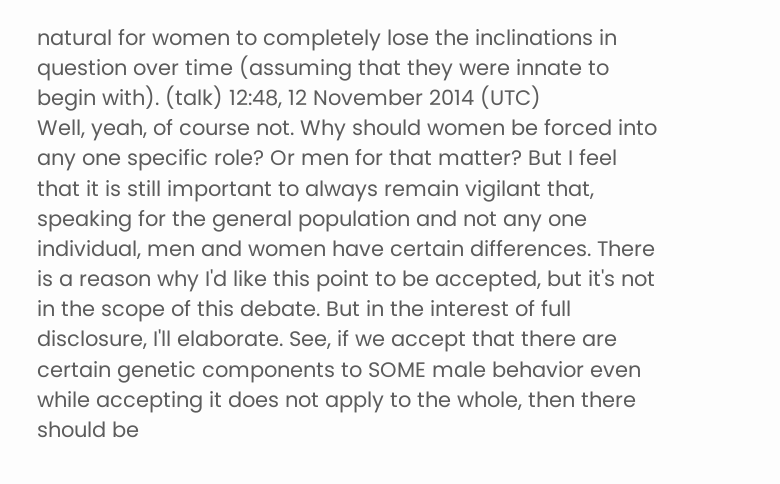natural for women to completely lose the inclinations in question over time (assuming that they were innate to begin with). (talk) 12:48, 12 November 2014 (UTC)
Well, yeah, of course not. Why should women be forced into any one specific role? Or men for that matter? But I feel that it is still important to always remain vigilant that, speaking for the general population and not any one individual, men and women have certain differences. There is a reason why I'd like this point to be accepted, but it's not in the scope of this debate. But in the interest of full disclosure, I'll elaborate. See, if we accept that there are certain genetic components to SOME male behavior even while accepting it does not apply to the whole, then there should be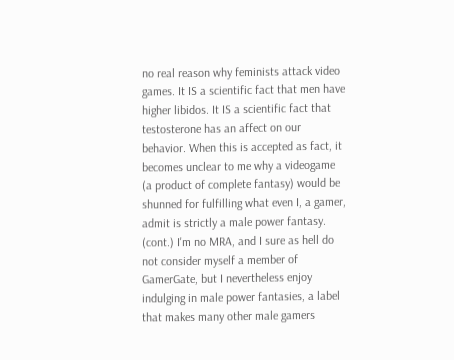no real reason why feminists attack video games. It IS a scientific fact that men have higher libidos. It IS a scientific fact that testosterone has an affect on our behavior. When this is accepted as fact, it becomes unclear to me why a videogame (a product of complete fantasy) would be shunned for fulfilling what even I, a gamer, admit is strictly a male power fantasy.
(cont.) I'm no MRA, and I sure as hell do not consider myself a member of GamerGate, but I nevertheless enjoy indulging in male power fantasies, a label that makes many other male gamers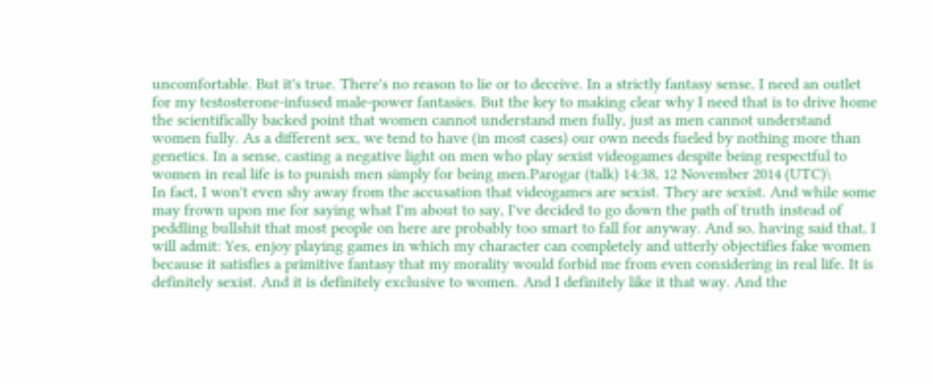uncomfortable. But it's true. There's no reason to lie or to deceive. In a strictly fantasy sense, I need an outlet for my testosterone-infused male-power fantasies. But the key to making clear why I need that is to drive home the scientifically backed point that women cannot understand men fully, just as men cannot understand women fully. As a different sex, we tend to have (in most cases) our own needs fueled by nothing more than genetics. In a sense, casting a negative light on men who play sexist videogames despite being respectful to women in real life is to punish men simply for being men.Parogar (talk) 14:38, 12 November 2014 (UTC)\
In fact, I won't even shy away from the accusation that videogames are sexist. They are sexist. And while some may frown upon me for saying what I'm about to say, I've decided to go down the path of truth instead of peddling bullshit that most people on here are probably too smart to fall for anyway. And so, having said that, I will admit: Yes, enjoy playing games in which my character can completely and utterly objectifies fake women because it satisfies a primitive fantasy that my morality would forbid me from even considering in real life. It is definitely sexist. And it is definitely exclusive to women. And I definitely like it that way. And the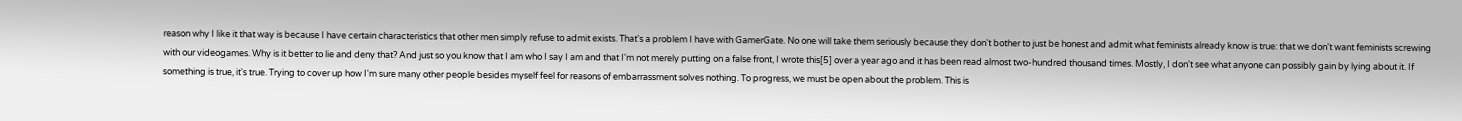reason why I like it that way is because I have certain characteristics that other men simply refuse to admit exists. That's a problem I have with GamerGate. No one will take them seriously because they don't bother to just be honest and admit what feminists already know is true: that we don't want feminists screwing with our videogames. Why is it better to lie and deny that? And just so you know that I am who I say I am and that I'm not merely putting on a false front, I wrote this[5] over a year ago and it has been read almost two-hundred thousand times. Mostly, I don't see what anyone can possibly gain by lying about it. If something is true, it's true. Trying to cover up how I'm sure many other people besides myself feel for reasons of embarrassment solves nothing. To progress, we must be open about the problem. This is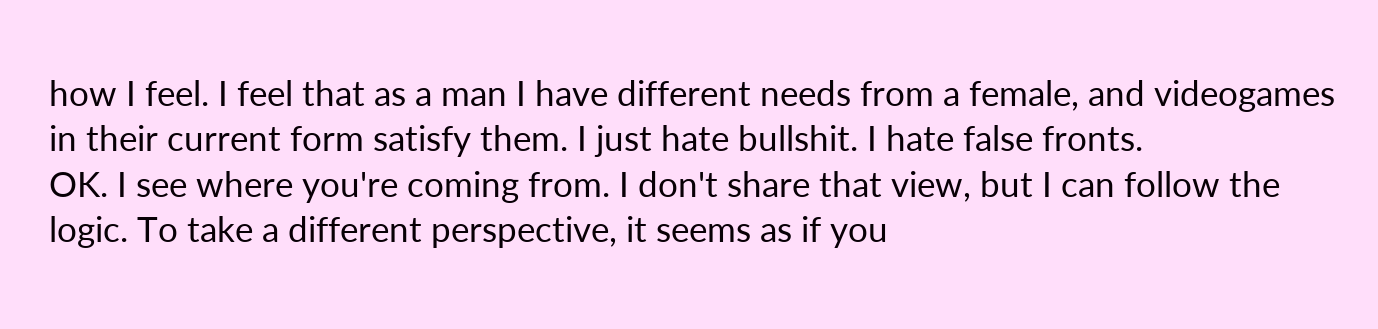how I feel. I feel that as a man I have different needs from a female, and videogames in their current form satisfy them. I just hate bullshit. I hate false fronts.
OK. I see where you're coming from. I don't share that view, but I can follow the logic. To take a different perspective, it seems as if you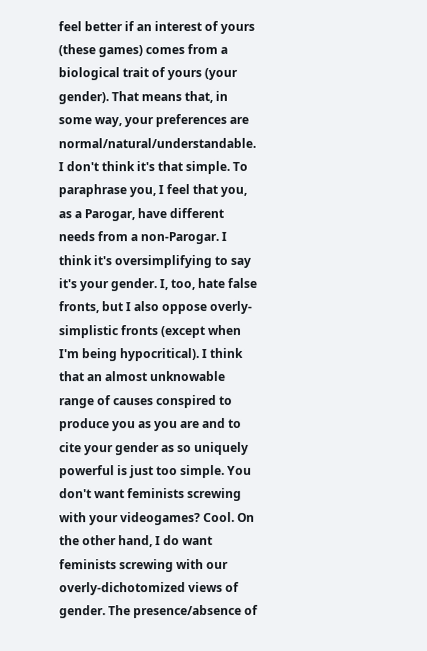feel better if an interest of yours (these games) comes from a biological trait of yours (your gender). That means that, in some way, your preferences are normal/natural/understandable. I don't think it's that simple. To paraphrase you, I feel that you, as a Parogar, have different needs from a non-Parogar. I think it's oversimplifying to say it's your gender. I, too, hate false fronts, but I also oppose overly-simplistic fronts (except when I'm being hypocritical). I think that an almost unknowable range of causes conspired to produce you as you are and to cite your gender as so uniquely powerful is just too simple. You don't want feminists screwing with your videogames? Cool. On the other hand, I do want feminists screwing with our overly-dichotomized views of gender. The presence/absence of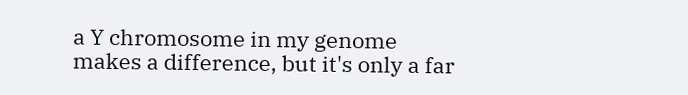a Y chromosome in my genome makes a difference, but it's only a far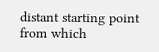distant starting point from which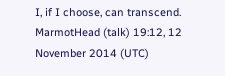I, if I choose, can transcend. MarmotHead (talk) 19:12, 12 November 2014 (UTC)